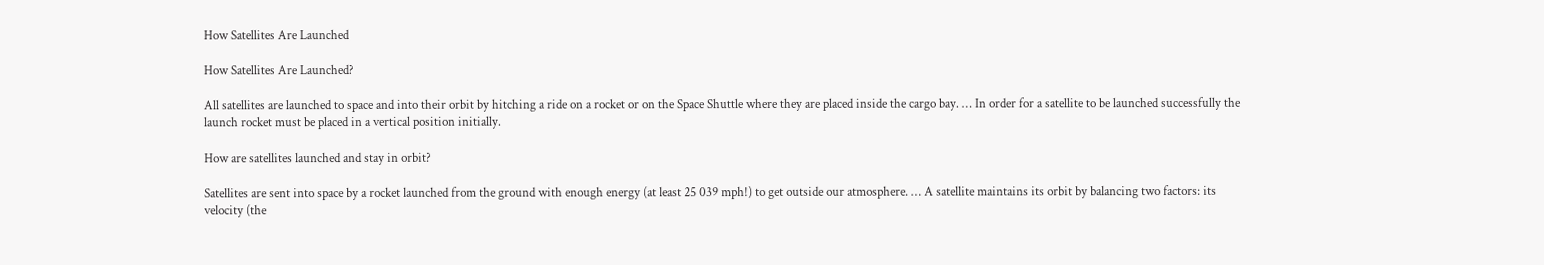How Satellites Are Launched

How Satellites Are Launched?

All satellites are launched to space and into their orbit by hitching a ride on a rocket or on the Space Shuttle where they are placed inside the cargo bay. … In order for a satellite to be launched successfully the launch rocket must be placed in a vertical position initially.

How are satellites launched and stay in orbit?

Satellites are sent into space by a rocket launched from the ground with enough energy (at least 25 039 mph!) to get outside our atmosphere. … A satellite maintains its orbit by balancing two factors: its velocity (the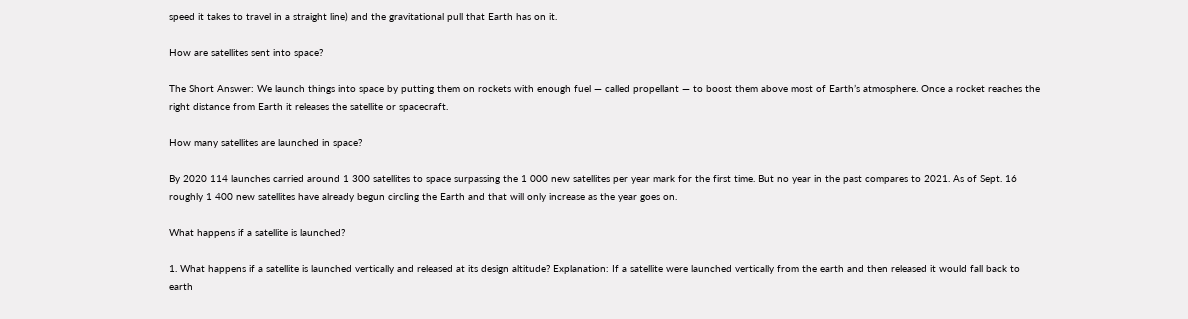speed it takes to travel in a straight line) and the gravitational pull that Earth has on it.

How are satellites sent into space?

The Short Answer: We launch things into space by putting them on rockets with enough fuel — called propellant — to boost them above most of Earth’s atmosphere. Once a rocket reaches the right distance from Earth it releases the satellite or spacecraft.

How many satellites are launched in space?

By 2020 114 launches carried around 1 300 satellites to space surpassing the 1 000 new satellites per year mark for the first time. But no year in the past compares to 2021. As of Sept. 16 roughly 1 400 new satellites have already begun circling the Earth and that will only increase as the year goes on.

What happens if a satellite is launched?

1. What happens if a satellite is launched vertically and released at its design altitude? Explanation: If a satellite were launched vertically from the earth and then released it would fall back to earth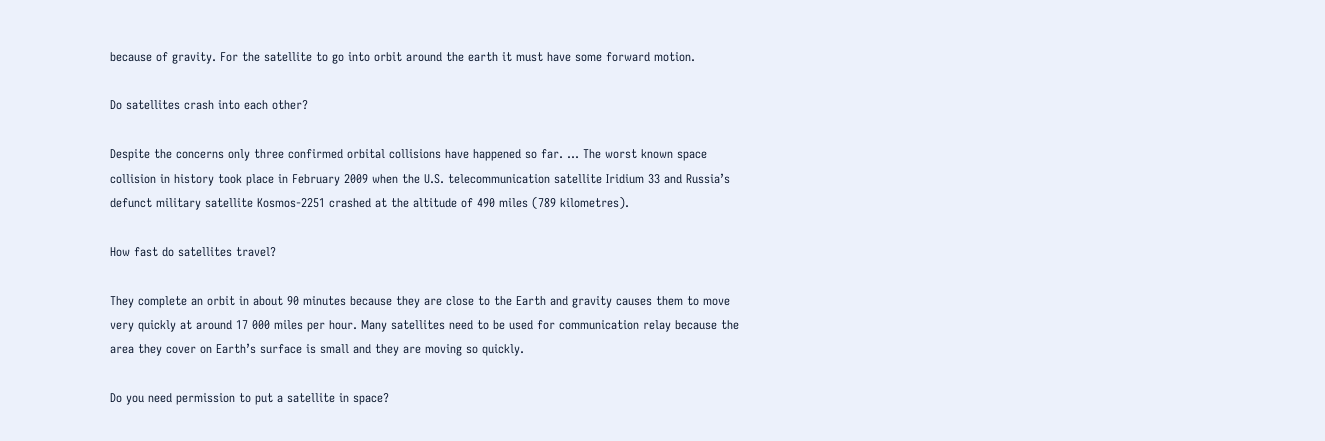because of gravity. For the satellite to go into orbit around the earth it must have some forward motion.

Do satellites crash into each other?

Despite the concerns only three confirmed orbital collisions have happened so far. … The worst known space collision in history took place in February 2009 when the U.S. telecommunication satellite Iridium 33 and Russia’s defunct military satellite Kosmos-2251 crashed at the altitude of 490 miles (789 kilometres).

How fast do satellites travel?

They complete an orbit in about 90 minutes because they are close to the Earth and gravity causes them to move very quickly at around 17 000 miles per hour. Many satellites need to be used for communication relay because the area they cover on Earth’s surface is small and they are moving so quickly.

Do you need permission to put a satellite in space?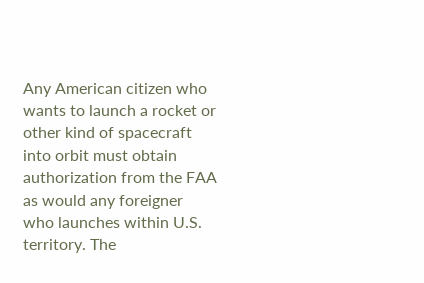Any American citizen who wants to launch a rocket or other kind of spacecraft into orbit must obtain authorization from the FAA as would any foreigner who launches within U.S. territory. The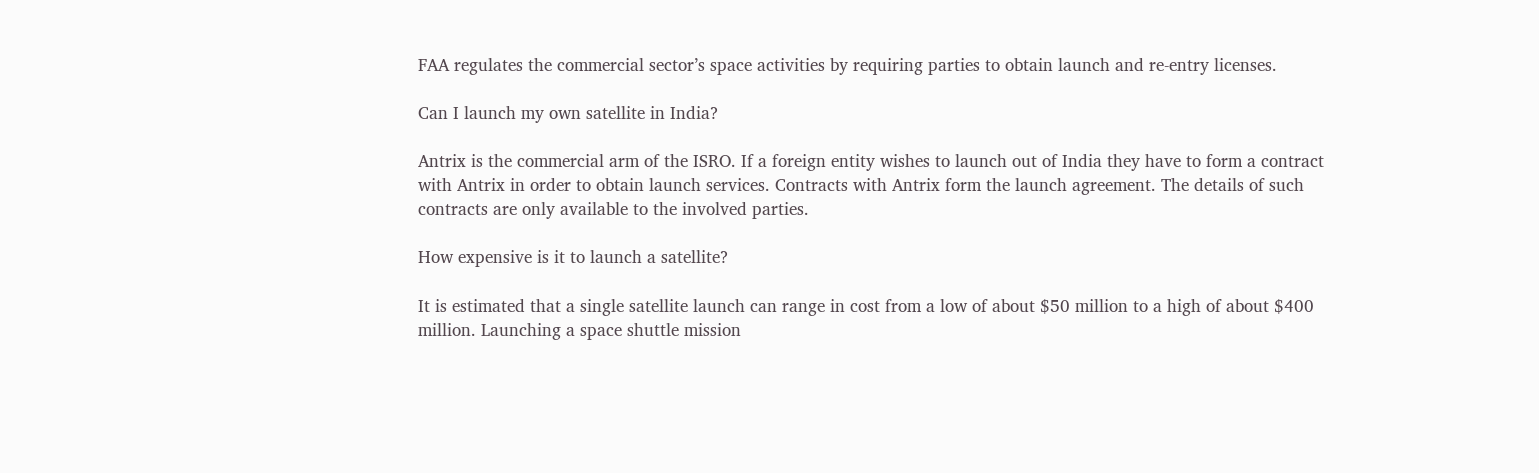FAA regulates the commercial sector’s space activities by requiring parties to obtain launch and re-entry licenses.

Can I launch my own satellite in India?

Antrix is the commercial arm of the ISRO. If a foreign entity wishes to launch out of India they have to form a contract with Antrix in order to obtain launch services. Contracts with Antrix form the launch agreement. The details of such contracts are only available to the involved parties.

How expensive is it to launch a satellite?

It is estimated that a single satellite launch can range in cost from a low of about $50 million to a high of about $400 million. Launching a space shuttle mission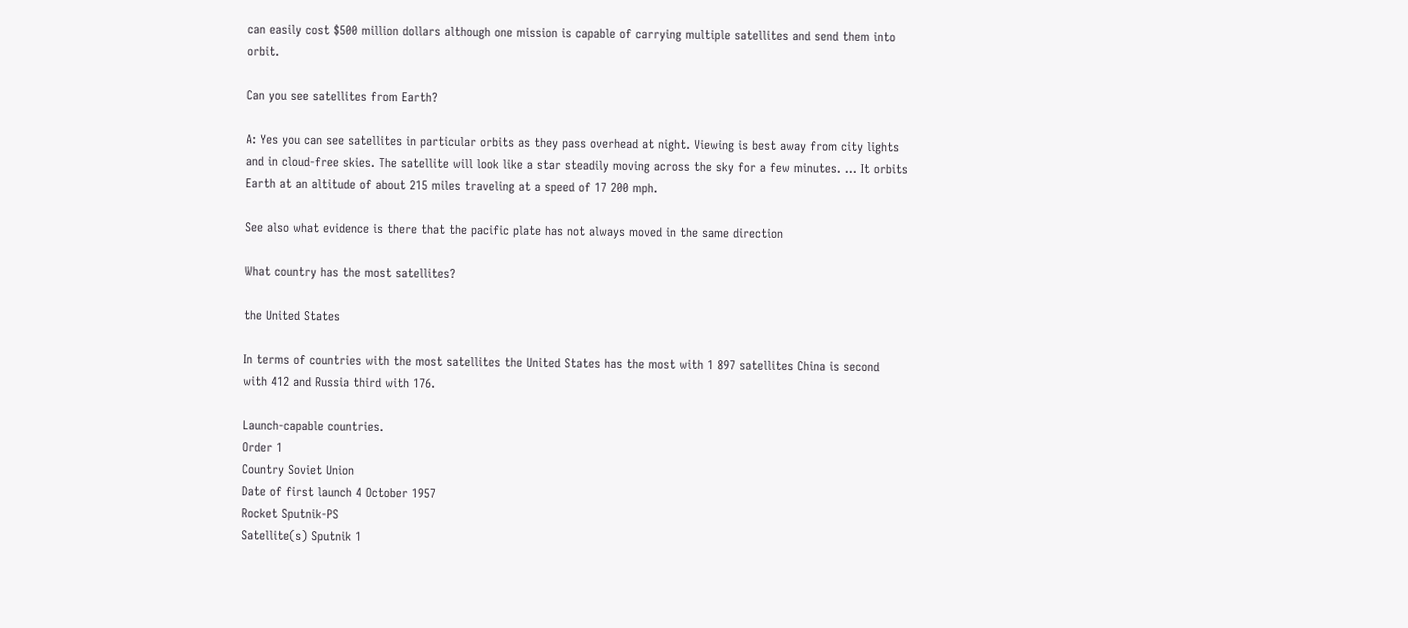can easily cost $500 million dollars although one mission is capable of carrying multiple satellites and send them into orbit.

Can you see satellites from Earth?

A: Yes you can see satellites in particular orbits as they pass overhead at night. Viewing is best away from city lights and in cloud-free skies. The satellite will look like a star steadily moving across the sky for a few minutes. … It orbits Earth at an altitude of about 215 miles traveling at a speed of 17 200 mph.

See also what evidence is there that the pacific plate has not always moved in the same direction

What country has the most satellites?

the United States

In terms of countries with the most satellites the United States has the most with 1 897 satellites China is second with 412 and Russia third with 176.

Launch-capable countries.
Order 1
Country Soviet Union
Date of first launch 4 October 1957
Rocket Sputnik-PS
Satellite(s) Sputnik 1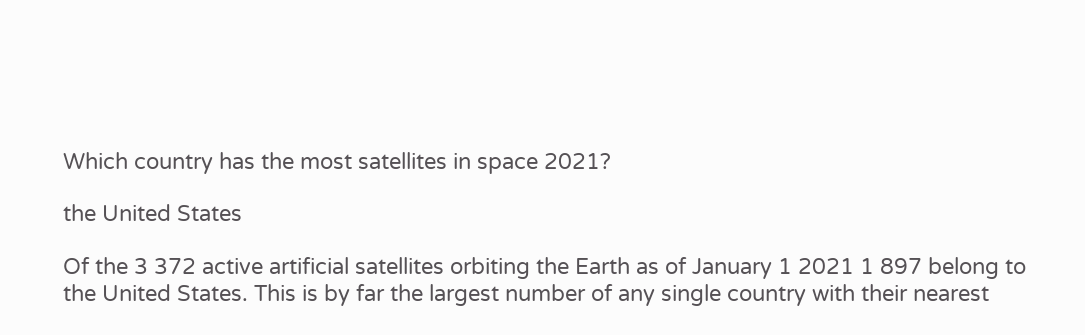Which country has the most satellites in space 2021?

the United States

Of the 3 372 active artificial satellites orbiting the Earth as of January 1 2021 1 897 belong to the United States. This is by far the largest number of any single country with their nearest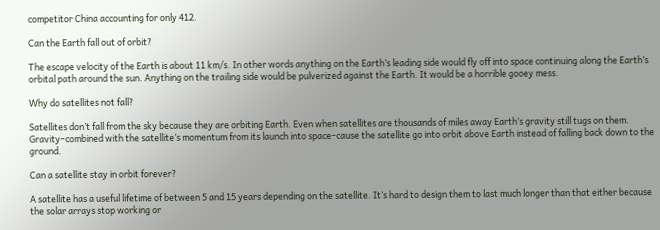competitor China accounting for only 412.

Can the Earth fall out of orbit?

The escape velocity of the Earth is about 11 km/s. In other words anything on the Earth’s leading side would fly off into space continuing along the Earth’s orbital path around the sun. Anything on the trailing side would be pulverized against the Earth. It would be a horrible gooey mess.

Why do satellites not fall?

Satellites don’t fall from the sky because they are orbiting Earth. Even when satellites are thousands of miles away Earth’s gravity still tugs on them. Gravity–combined with the satellite’s momentum from its launch into space–cause the satellite go into orbit above Earth instead of falling back down to the ground.

Can a satellite stay in orbit forever?

A satellite has a useful lifetime of between 5 and 15 years depending on the satellite. It’s hard to design them to last much longer than that either because the solar arrays stop working or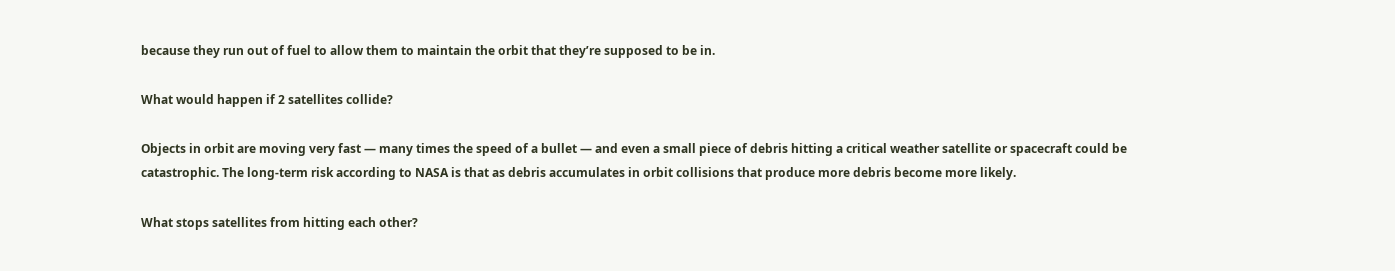because they run out of fuel to allow them to maintain the orbit that they’re supposed to be in.

What would happen if 2 satellites collide?

Objects in orbit are moving very fast — many times the speed of a bullet — and even a small piece of debris hitting a critical weather satellite or spacecraft could be catastrophic. The long-term risk according to NASA is that as debris accumulates in orbit collisions that produce more debris become more likely.

What stops satellites from hitting each other?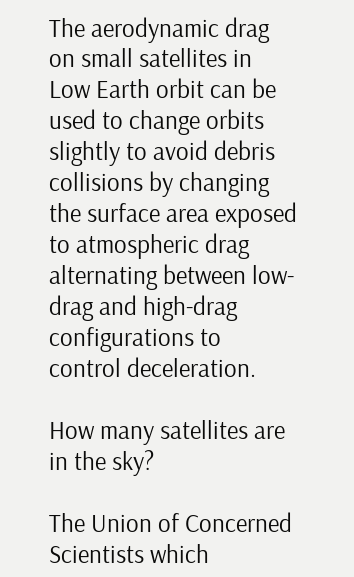The aerodynamic drag on small satellites in Low Earth orbit can be used to change orbits slightly to avoid debris collisions by changing the surface area exposed to atmospheric drag alternating between low-drag and high-drag configurations to control deceleration.

How many satellites are in the sky?

The Union of Concerned Scientists which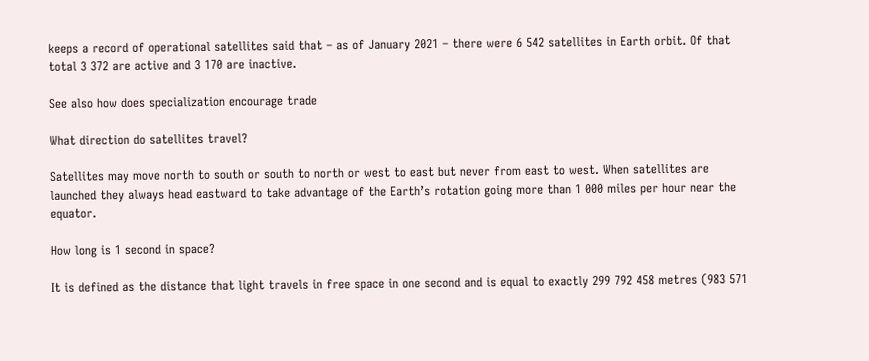keeps a record of operational satellites said that – as of January 2021 – there were 6 542 satellites in Earth orbit. Of that total 3 372 are active and 3 170 are inactive.

See also how does specialization encourage trade

What direction do satellites travel?

Satellites may move north to south or south to north or west to east but never from east to west. When satellites are launched they always head eastward to take advantage of the Earth’s rotation going more than 1 000 miles per hour near the equator.

How long is 1 second in space?

It is defined as the distance that light travels in free space in one second and is equal to exactly 299 792 458 metres (983 571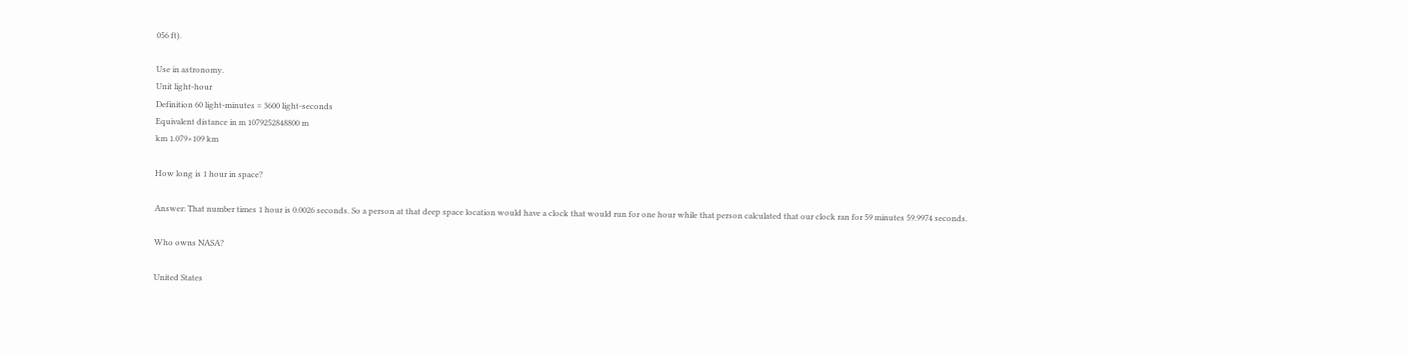056 ft).

Use in astronomy.
Unit light-hour
Definition 60 light-minutes = 3600 light-seconds
Equivalent distance in m 1079252848800 m
km 1.079×109 km

How long is 1 hour in space?

Answer: That number times 1 hour is 0.0026 seconds. So a person at that deep space location would have a clock that would run for one hour while that person calculated that our clock ran for 59 minutes 59.9974 seconds.

Who owns NASA?

United States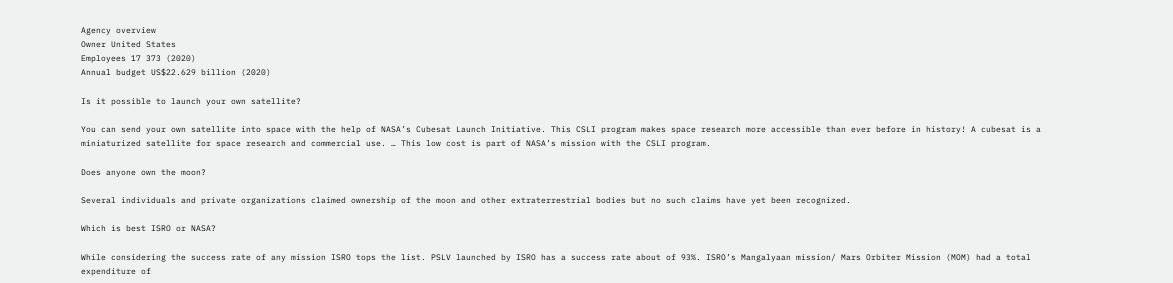Agency overview
Owner United States
Employees 17 373 (2020)
Annual budget US$22.629 billion (2020)

Is it possible to launch your own satellite?

You can send your own satellite into space with the help of NASA’s Cubesat Launch Initiative. This CSLI program makes space research more accessible than ever before in history! A cubesat is a miniaturized satellite for space research and commercial use. … This low cost is part of NASA’s mission with the CSLI program.

Does anyone own the moon?

Several individuals and private organizations claimed ownership of the moon and other extraterrestrial bodies but no such claims have yet been recognized.

Which is best ISRO or NASA?

While considering the success rate of any mission ISRO tops the list. PSLV launched by ISRO has a success rate about of 93%. ISRO’s Mangalyaan mission/ Mars Orbiter Mission (MOM) had a total expenditure of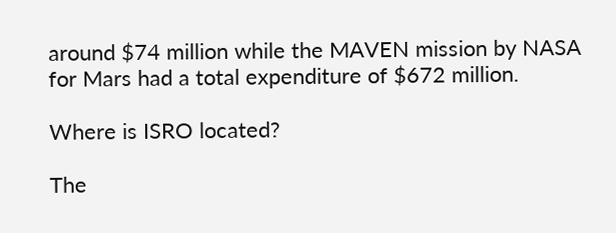around $74 million while the MAVEN mission by NASA for Mars had a total expenditure of $672 million.

Where is ISRO located?

The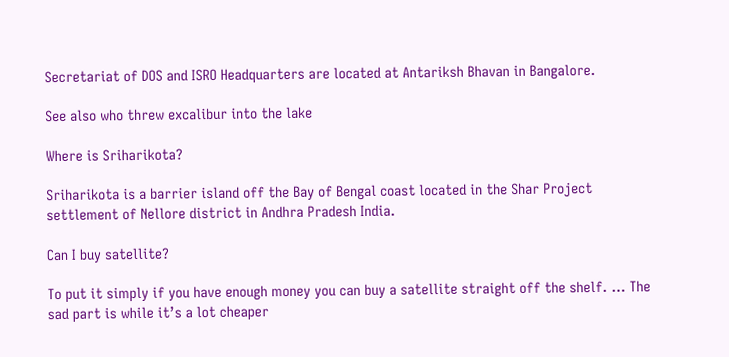Secretariat of DOS and ISRO Headquarters are located at Antariksh Bhavan in Bangalore.

See also who threw excalibur into the lake

Where is Sriharikota?

Sriharikota is a barrier island off the Bay of Bengal coast located in the Shar Project settlement of Nellore district in Andhra Pradesh India.

Can I buy satellite?

To put it simply if you have enough money you can buy a satellite straight off the shelf. … The sad part is while it’s a lot cheaper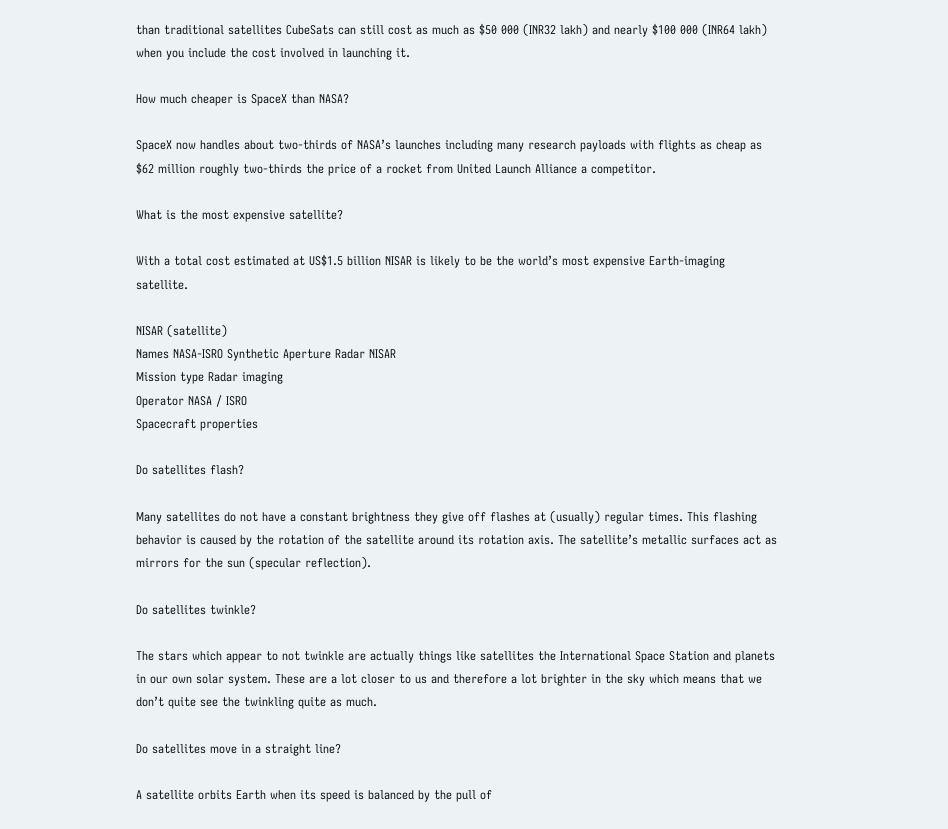than traditional satellites CubeSats can still cost as much as $50 000 (INR32 lakh) and nearly $100 000 (INR64 lakh) when you include the cost involved in launching it.

How much cheaper is SpaceX than NASA?

SpaceX now handles about two-thirds of NASA’s launches including many research payloads with flights as cheap as $62 million roughly two-thirds the price of a rocket from United Launch Alliance a competitor.

What is the most expensive satellite?

With a total cost estimated at US$1.5 billion NISAR is likely to be the world’s most expensive Earth-imaging satellite.

NISAR (satellite)
Names NASA-ISRO Synthetic Aperture Radar NISAR
Mission type Radar imaging
Operator NASA / ISRO
Spacecraft properties

Do satellites flash?

Many satellites do not have a constant brightness they give off flashes at (usually) regular times. This flashing behavior is caused by the rotation of the satellite around its rotation axis. The satellite’s metallic surfaces act as mirrors for the sun (specular reflection).

Do satellites twinkle?

The stars which appear to not twinkle are actually things like satellites the International Space Station and planets in our own solar system. These are a lot closer to us and therefore a lot brighter in the sky which means that we don’t quite see the twinkling quite as much.

Do satellites move in a straight line?

A satellite orbits Earth when its speed is balanced by the pull of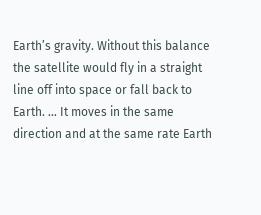Earth’s gravity. Without this balance the satellite would fly in a straight line off into space or fall back to Earth. … It moves in the same direction and at the same rate Earth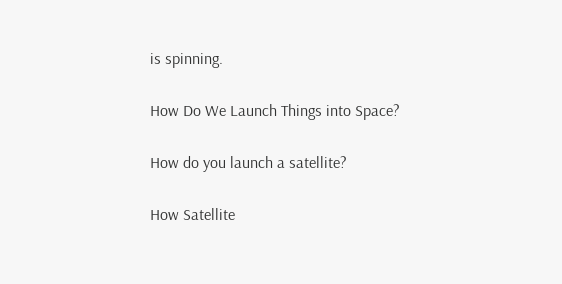is spinning.

How Do We Launch Things into Space?

How do you launch a satellite?

How Satellite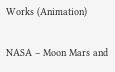Works (Animation)

NASA – Moon Mars and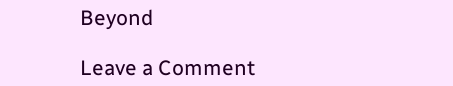Beyond

Leave a Comment